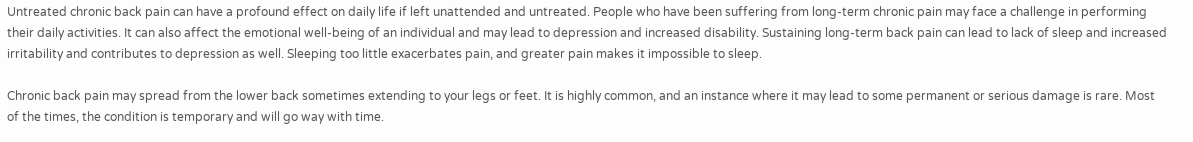Untreated chronic back pain can have a profound effect on daily life if left unattended and untreated. People who have been suffering from long-term chronic pain may face a challenge in performing their daily activities. It can also affect the emotional well-being of an individual and may lead to depression and increased disability. Sustaining long-term back pain can lead to lack of sleep and increased irritability and contributes to depression as well. Sleeping too little exacerbates pain, and greater pain makes it impossible to sleep.

Chronic back pain may spread from the lower back sometimes extending to your legs or feet. It is highly common, and an instance where it may lead to some permanent or serious damage is rare. Most of the times, the condition is temporary and will go way with time.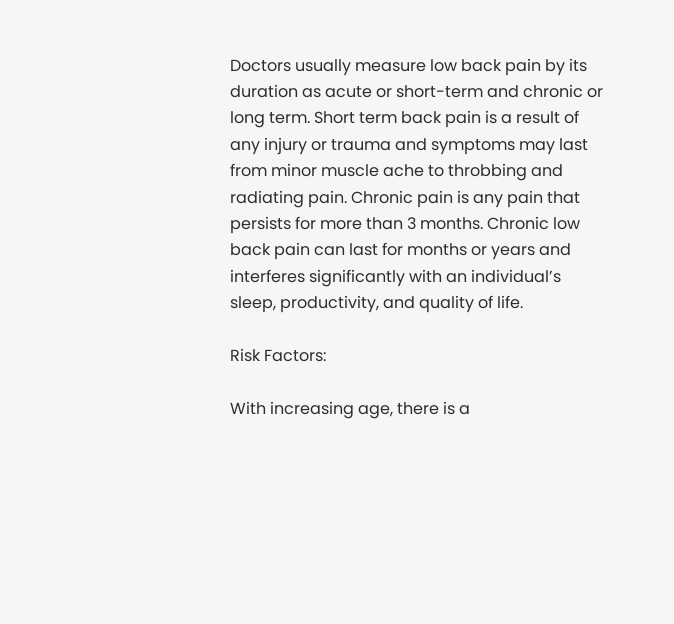Doctors usually measure low back pain by its duration as acute or short-term and chronic or long term. Short term back pain is a result of any injury or trauma and symptoms may last from minor muscle ache to throbbing and radiating pain. Chronic pain is any pain that persists for more than 3 months. Chronic low back pain can last for months or years and interferes significantly with an individual’s sleep, productivity, and quality of life.

Risk Factors:

With increasing age, there is a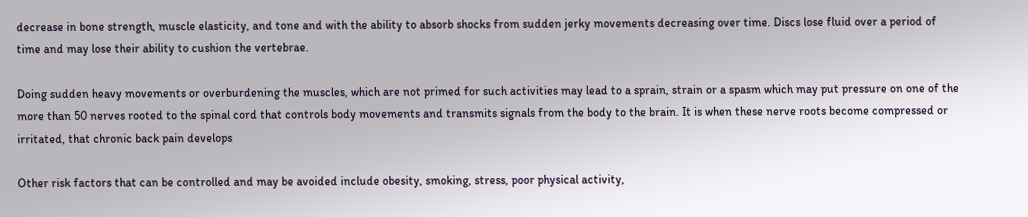decrease in bone strength, muscle elasticity, and tone and with the ability to absorb shocks from sudden jerky movements decreasing over time. Discs lose fluid over a period of time and may lose their ability to cushion the vertebrae.

Doing sudden heavy movements or overburdening the muscles, which are not primed for such activities may lead to a sprain, strain or a spasm which may put pressure on one of the more than 50 nerves rooted to the spinal cord that controls body movements and transmits signals from the body to the brain. It is when these nerve roots become compressed or irritated, that chronic back pain develops

Other risk factors that can be controlled and may be avoided include obesity, smoking, stress, poor physical activity,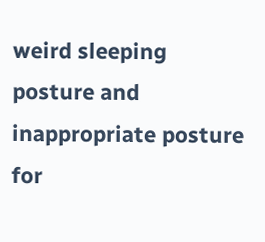weird sleeping posture and inappropriate posture for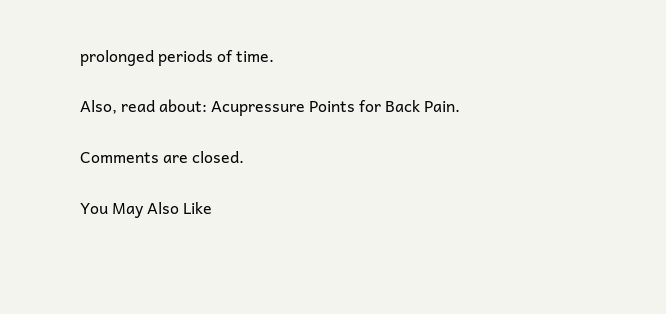prolonged periods of time.

Also, read about: Acupressure Points for Back Pain.

Comments are closed.

You May Also Like